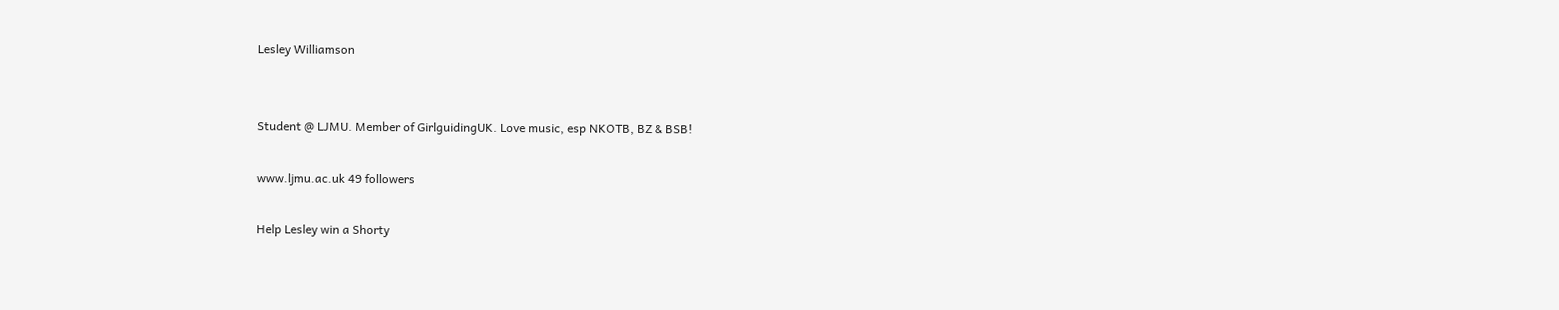Lesley Williamson


Student @ LJMU. Member of GirlguidingUK. Love music, esp NKOTB, BZ & BSB!

www.ljmu.ac.uk 49 followers

Help Lesley win a Shorty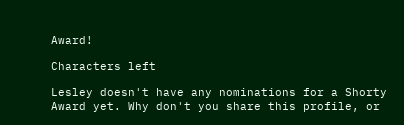Award!

Characters left

Lesley doesn't have any nominations for a Shorty Award yet. Why don't you share this profile, or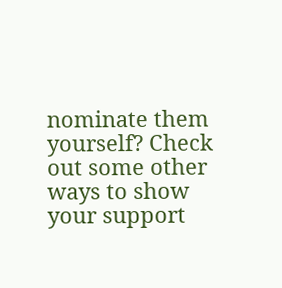nominate them yourself? Check out some other ways to show your support